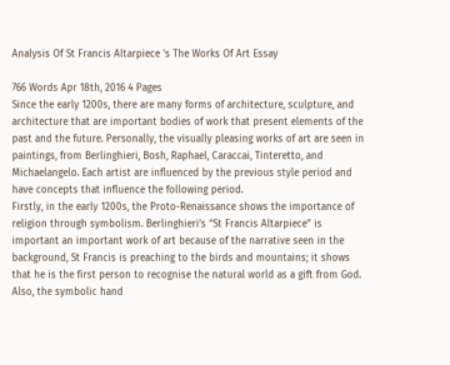Analysis Of St Francis Altarpiece 's The Works Of Art Essay

766 Words Apr 18th, 2016 4 Pages
Since the early 1200s, there are many forms of architecture, sculpture, and architecture that are important bodies of work that present elements of the past and the future. Personally, the visually pleasing works of art are seen in paintings, from Berlinghieri, Bosh, Raphael, Caraccai, Tinteretto, and Michaelangelo. Each artist are influenced by the previous style period and have concepts that influence the following period.
Firstly, in the early 1200s, the Proto-Renaissance shows the importance of religion through symbolism. Berlinghieri’s “St Francis Altarpiece” is important an important work of art because of the narrative seen in the background, St Francis is preaching to the birds and mountains; it shows that he is the first person to recognise the natural world as a gift from God. Also, the symbolic hand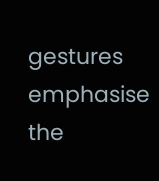gestures emphasise the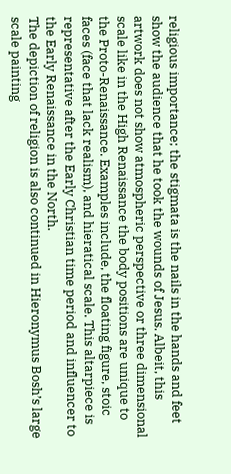religious importance; the stigmata is the nails in the hands and feet show the audience that he took the wounds of Jesus. Albeit, this artwork does not show atmospheric perspective or three dimensional scale like in the High Renaissance the body positions are unique to the Proto-Renaissance. Examples include, the floating figure, stoic faces (face that lack realism), and hieratical scale. This altarpiece is representative after the Early Christian time period and influencer to the Early Renaissance in the North.
The depiction of religion is also continued in Hieronymus Bosh’s large scale painting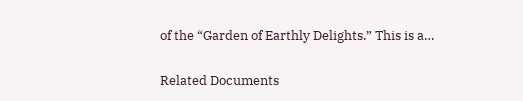of the “Garden of Earthly Delights.” This is a…

Related Documents